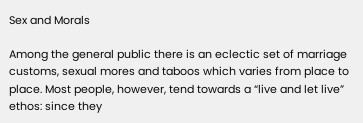Sex and Morals

Among the general public there is an eclectic set of marriage customs, sexual mores and taboos which varies from place to place. Most people, however, tend towards a “live and let live” ethos: since they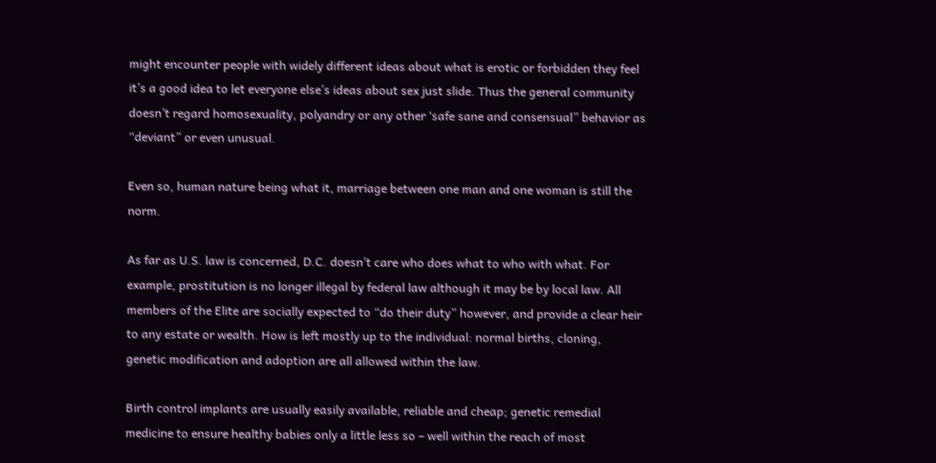might encounter people with widely different ideas about what is erotic or forbidden they feel it’s a good idea to let everyone else’s ideas about sex just slide. Thus the general community doesn’t regard homosexuality, polyandry or any other ‘safe sane and consensual” behavior as “deviant” or even unusual.

Even so, human nature being what it, marriage between one man and one woman is still the norm.

As far as U.S. law is concerned, D.C. doesn’t care who does what to who with what. For example, prostitution is no longer illegal by federal law although it may be by local law. All members of the Elite are socially expected to “do their duty” however, and provide a clear heir to any estate or wealth. How is left mostly up to the individual: normal births, cloning, genetic modification and adoption are all allowed within the law.

Birth control implants are usually easily available, reliable and cheap; genetic remedial medicine to ensure healthy babies only a little less so – well within the reach of most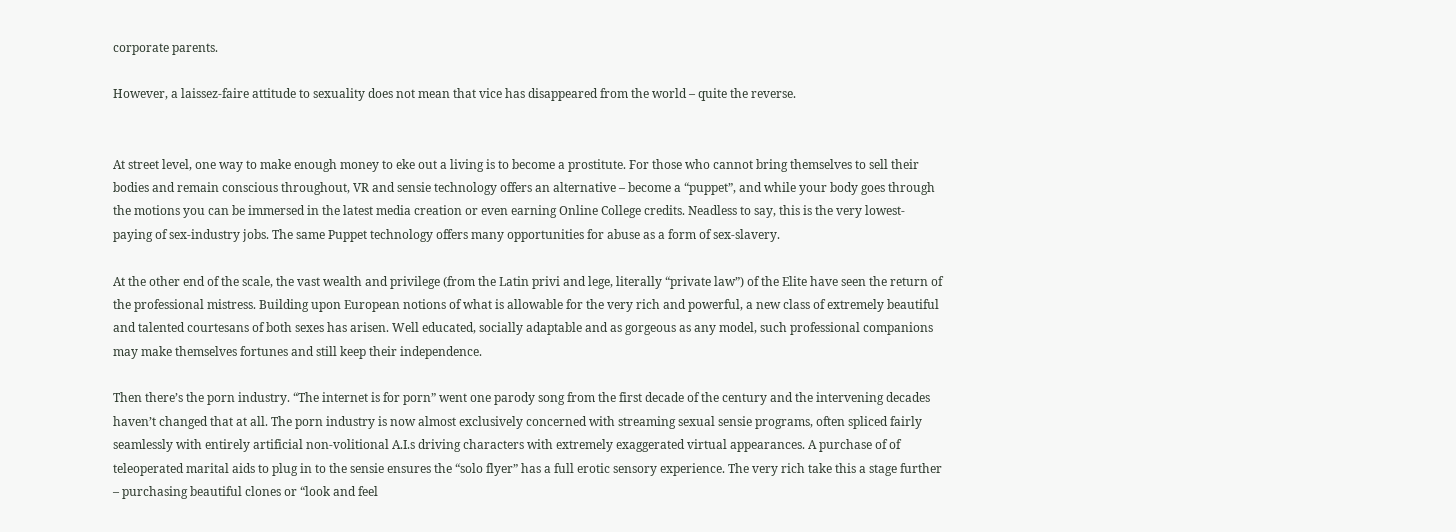corporate parents.

However, a laissez-faire attitude to sexuality does not mean that vice has disappeared from the world – quite the reverse.


At street level, one way to make enough money to eke out a living is to become a prostitute. For those who cannot bring themselves to sell their bodies and remain conscious throughout, VR and sensie technology offers an alternative – become a “puppet”, and while your body goes through the motions you can be immersed in the latest media creation or even earning Online College credits. Neadless to say, this is the very lowest-paying of sex-industry jobs. The same Puppet technology offers many opportunities for abuse as a form of sex-slavery.

At the other end of the scale, the vast wealth and privilege (from the Latin privi and lege, literally “private law”) of the Elite have seen the return of the professional mistress. Building upon European notions of what is allowable for the very rich and powerful, a new class of extremely beautiful and talented courtesans of both sexes has arisen. Well educated, socially adaptable and as gorgeous as any model, such professional companions may make themselves fortunes and still keep their independence.

Then there’s the porn industry. “The internet is for porn” went one parody song from the first decade of the century and the intervening decades haven’t changed that at all. The porn industry is now almost exclusively concerned with streaming sexual sensie programs, often spliced fairly seamlessly with entirely artificial non-volitional A.I.s driving characters with extremely exaggerated virtual appearances. A purchase of of teleoperated marital aids to plug in to the sensie ensures the “solo flyer” has a full erotic sensory experience. The very rich take this a stage further – purchasing beautiful clones or “look and feel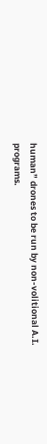human” drones to be run by non-volitional A.I. programs.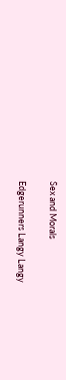Sex and Morals

Edgerunners Langy Langy